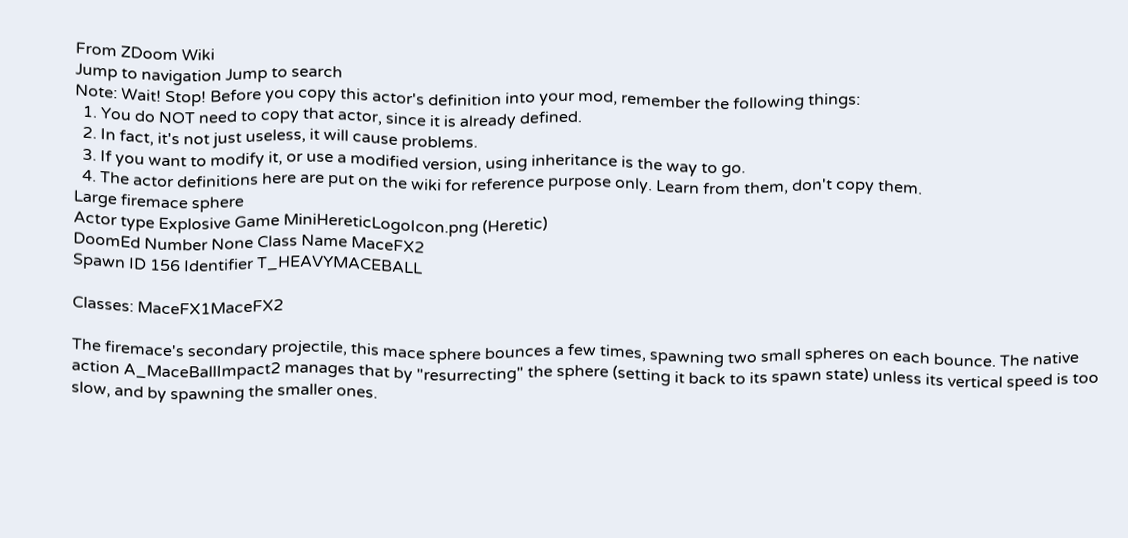From ZDoom Wiki
Jump to navigation Jump to search
Note: Wait! Stop! Before you copy this actor's definition into your mod, remember the following things:
  1. You do NOT need to copy that actor, since it is already defined.
  2. In fact, it's not just useless, it will cause problems.
  3. If you want to modify it, or use a modified version, using inheritance is the way to go.
  4. The actor definitions here are put on the wiki for reference purpose only. Learn from them, don't copy them.
Large firemace sphere
Actor type Explosive Game MiniHereticLogoIcon.png (Heretic)
DoomEd Number None Class Name MaceFX2
Spawn ID 156 Identifier T_HEAVYMACEBALL

Classes: MaceFX1MaceFX2

The firemace's secondary projectile, this mace sphere bounces a few times, spawning two small spheres on each bounce. The native action A_MaceBallImpact2 manages that by "resurrecting" the sphere (setting it back to its spawn state) unless its vertical speed is too slow, and by spawning the smaller ones.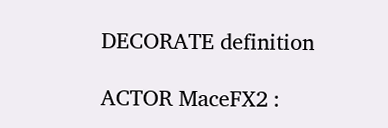DECORATE definition

ACTOR MaceFX2 :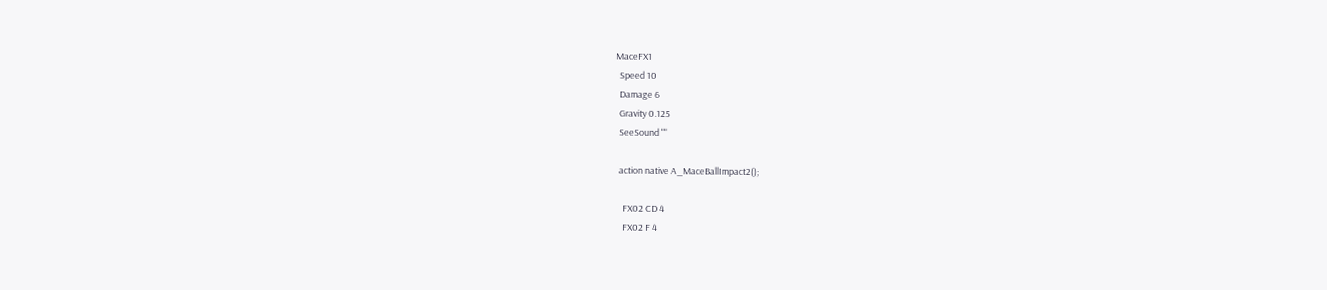MaceFX1
  Speed 10
  Damage 6
  Gravity 0.125
  SeeSound ""

  action native A_MaceBallImpact2();

    FX02 CD 4
    FX02 F 4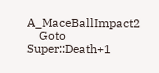A_MaceBallImpact2
    Goto Super::Death+1